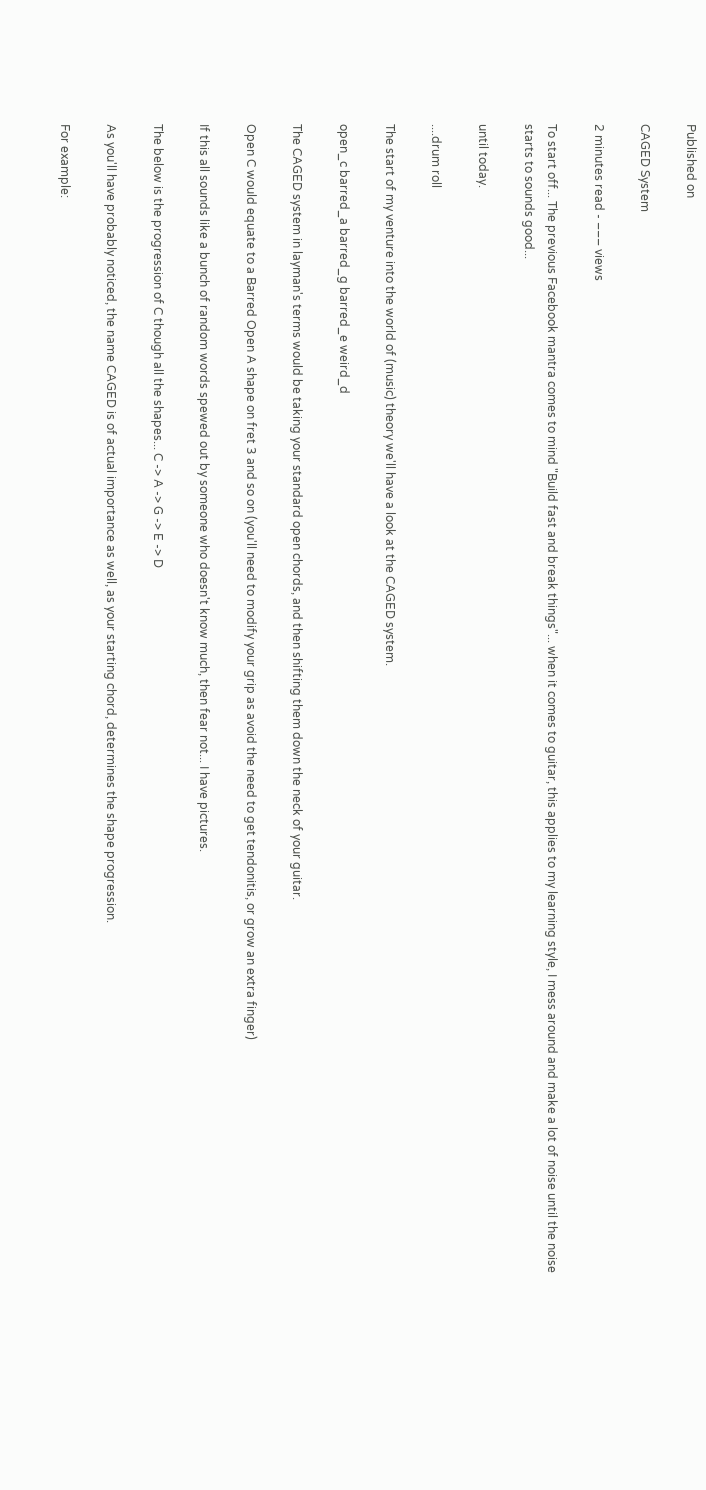Published on

CAGED System

2 minutes read - ––– views

To start off... The previous Facebook mantra comes to mind "Build fast and break things"... when it comes to guitar, this applies to my learning style, I mess around and make a lot of noise until the noise starts to sounds good...

until today.

....drum roll

The start of my venture into the world of (music) theory we'll have a look at the CAGED system.

open_c barred_a barred_g barred_e weird_d

The CAGED system in layman's terms would be taking your standard open chords, and then shifting them down the neck of your guitar.

Open C would equate to a Barred Open A shape on fret 3 and so on (you'll need to modify your grip as avoid the need to get tendonitis, or grow an extra finger)

If this all sounds like a bunch of random words spewed out by someone who doesn't know much, then fear not... I have pictures.

The below is the progression of C though all the shapes... C -> A -> G -> E -> D

As you'll have probably noticed, the name CAGED is of actual importance as well, as your starting chord, determines the shape progression.

For example: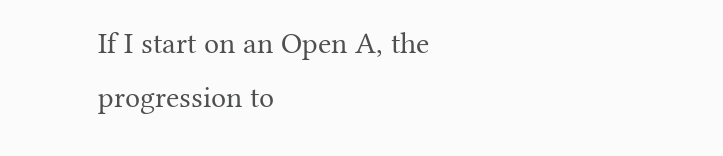If I start on an Open A, the progression to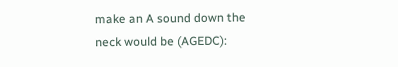make an A sound down the neck would be (AGEDC):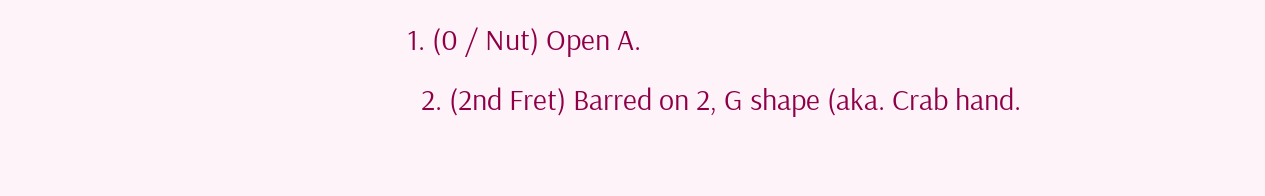1. (0 / Nut) Open A.
  2. (2nd Fret) Barred on 2, G shape (aka. Crab hand.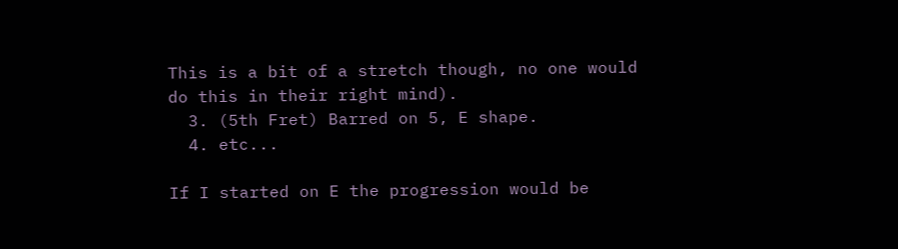This is a bit of a stretch though, no one would do this in their right mind).
  3. (5th Fret) Barred on 5, E shape.
  4. etc...

If I started on E the progression would be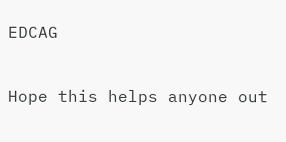EDCAG

Hope this helps anyone out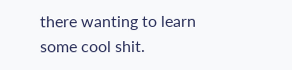there wanting to learn some cool shit.